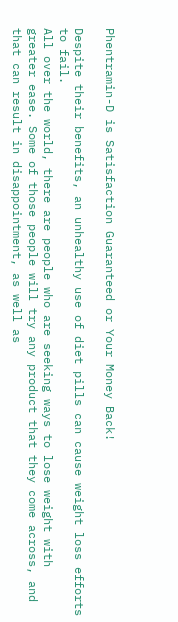Phentramin-D is Satisfaction Guaranteed or Your Money Back!

Despite their benefits, an unhealthy use of diet pills can cause weight loss efforts to fail.
All over the world, there are people who are seeking ways to lose weight with greater ease. Some of those people will try any product that they come across, and that can result in disappointment, as well as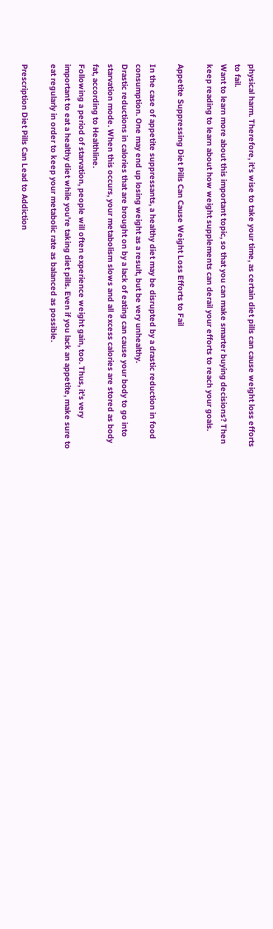physical harm. Therefore, it’s wise to take your time, as certain diet pills can cause weight loss efforts to fail.
Want to learn more about this important topic, so that you can make smarter buying decisions? Then keep reading to learn about how weight supplements can derail your efforts to reach your goals.

Appetite Suppressing Diet Pills Can Cause Weight Loss Efforts to Fail

In the case of appetite suppressants, a healthy diet may be disrupted by a drastic reduction in food consumption. One may end up losing weight as a result, but be very unhealthy.
Drastic reductions in calories that are brought on by a lack of eating can cause your body to go into starvation mode. When this occurs, your metabolism slows and all excess calories are stored as body fat, according to Healthline.
Following a period of starvation, people will often experience weight gain, too. Thus, it’s very important to eat a healthy diet while you’re taking diet pills. Even if you lack an appetite, make sure to eat regularly in order to keep your metabolic rate as balanced as possible.

Prescription Diet Pills Can Lead to Addiction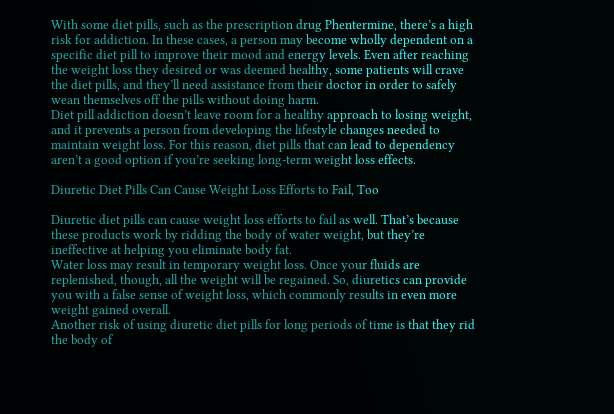With some diet pills, such as the prescription drug Phentermine, there’s a high risk for addiction. In these cases, a person may become wholly dependent on a specific diet pill to improve their mood and energy levels. Even after reaching the weight loss they desired or was deemed healthy, some patients will crave the diet pills, and they’ll need assistance from their doctor in order to safely wean themselves off the pills without doing harm.
Diet pill addiction doesn’t leave room for a healthy approach to losing weight, and it prevents a person from developing the lifestyle changes needed to maintain weight loss. For this reason, diet pills that can lead to dependency aren’t a good option if you’re seeking long-term weight loss effects.

Diuretic Diet Pills Can Cause Weight Loss Efforts to Fail, Too

Diuretic diet pills can cause weight loss efforts to fail as well. That’s because these products work by ridding the body of water weight, but they’re ineffective at helping you eliminate body fat.
Water loss may result in temporary weight loss. Once your fluids are replenished, though, all the weight will be regained. So, diuretics can provide you with a false sense of weight loss, which commonly results in even more weight gained overall.
Another risk of using diuretic diet pills for long periods of time is that they rid the body of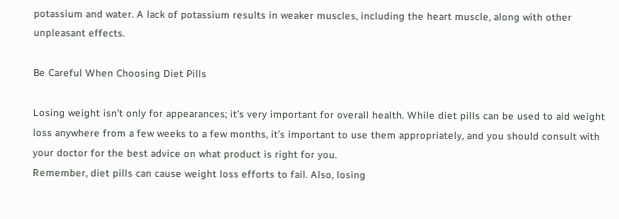potassium and water. A lack of potassium results in weaker muscles, including the heart muscle, along with other unpleasant effects.

Be Careful When Choosing Diet Pills

Losing weight isn’t only for appearances; it’s very important for overall health. While diet pills can be used to aid weight loss anywhere from a few weeks to a few months, it’s important to use them appropriately, and you should consult with your doctor for the best advice on what product is right for you.
Remember, diet pills can cause weight loss efforts to fail. Also, losing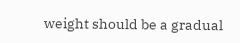weight should be a gradual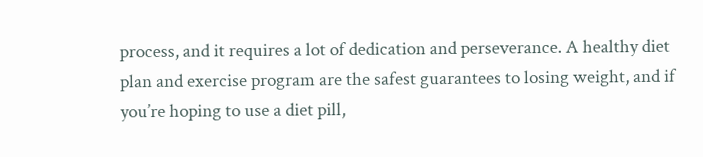process, and it requires a lot of dedication and perseverance. A healthy diet plan and exercise program are the safest guarantees to losing weight, and if you’re hoping to use a diet pill,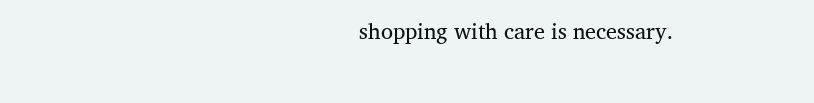shopping with care is necessary.